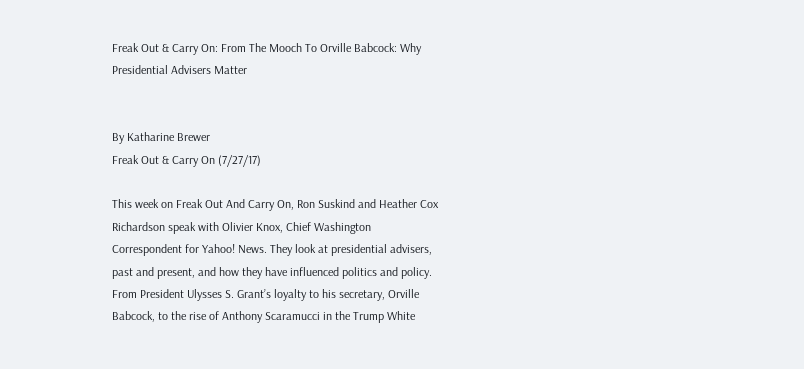Freak Out & Carry On: From The Mooch To Orville Babcock: Why Presidential Advisers Matter


By Katharine Brewer
Freak Out & Carry On (7/27/17)

This week on Freak Out And Carry On, Ron Suskind and Heather Cox Richardson speak with Olivier Knox, Chief Washington Correspondent for Yahoo! News. They look at presidential advisers, past and present, and how they have influenced politics and policy. From President Ulysses S. Grant’s loyalty to his secretary, Orville Babcock, to the rise of Anthony Scaramucci in the Trump White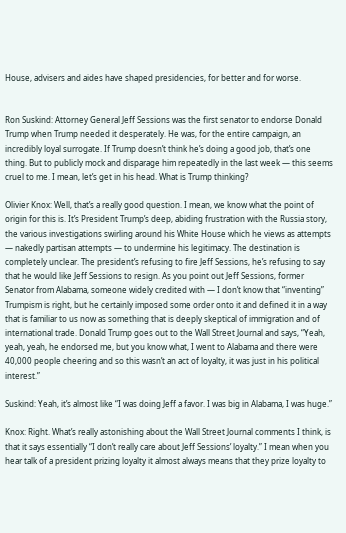House, advisers and aides have shaped presidencies, for better and for worse.


Ron Suskind: Attorney General Jeff Sessions was the first senator to endorse Donald Trump when Trump needed it desperately. He was, for the entire campaign, an incredibly loyal surrogate. If Trump doesn’t think he’s doing a good job, that’s one thing. But to publicly mock and disparage him repeatedly in the last week — this seems cruel to me. I mean, let’s get in his head. What is Trump thinking?

Olivier Knox: Well, that’s a really good question. I mean, we know what the point of origin for this is. It’s President Trump’s deep, abiding frustration with the Russia story, the various investigations swirling around his White House which he views as attempts — nakedly partisan attempts — to undermine his legitimacy. The destination is completely unclear. The president’s refusing to fire Jeff Sessions, he’s refusing to say that he would like Jeff Sessions to resign. As you point out Jeff Sessions, former Senator from Alabama, someone widely credited with — I don’t know that “inventing” Trumpism is right, but he certainly imposed some order onto it and defined it in a way that is familiar to us now as something that is deeply skeptical of immigration and of international trade. Donald Trump goes out to the Wall Street Journal and says, “Yeah, yeah, yeah, he endorsed me, but you know what, I went to Alabama and there were 40,000 people cheering and so this wasn’t an act of loyalty, it was just in his political interest.”

Suskind: Yeah, it’s almost like “I was doing Jeff a favor. I was big in Alabama, I was huge.”

Knox: Right. What’s really astonishing about the Wall Street Journal comments I think, is that it says essentially “I don’t really care about Jeff Sessions’ loyalty.” I mean when you hear talk of a president prizing loyalty it almost always means that they prize loyalty to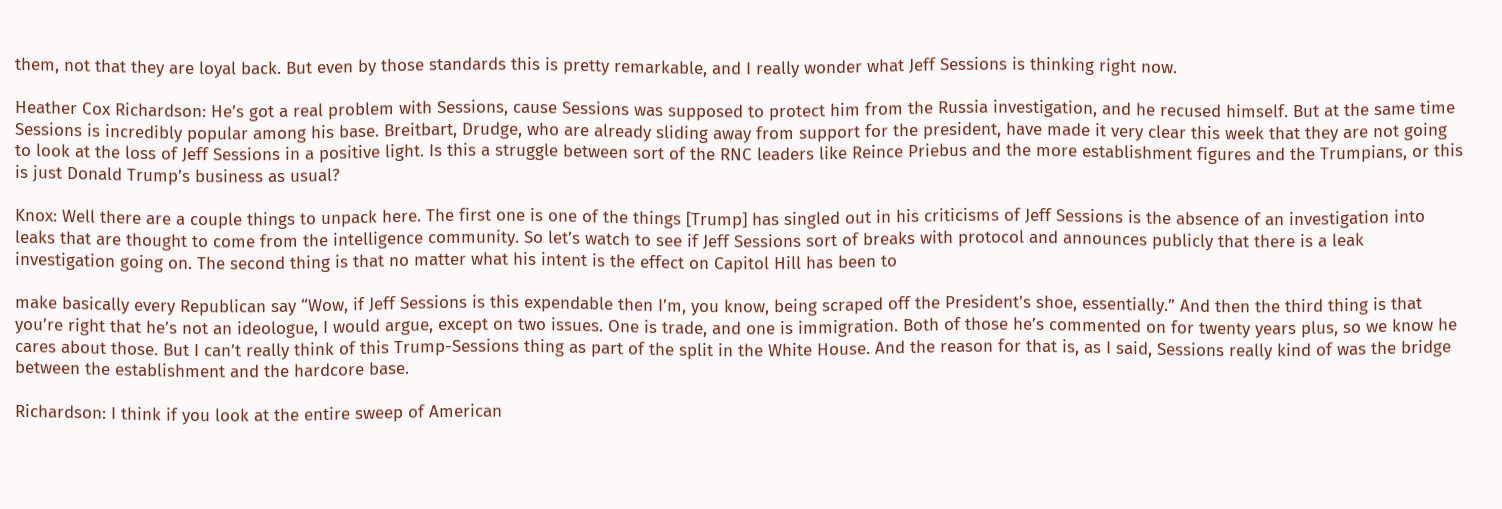them, not that they are loyal back. But even by those standards this is pretty remarkable, and I really wonder what Jeff Sessions is thinking right now.

Heather Cox Richardson: He’s got a real problem with Sessions, cause Sessions was supposed to protect him from the Russia investigation, and he recused himself. But at the same time Sessions is incredibly popular among his base. Breitbart, Drudge, who are already sliding away from support for the president, have made it very clear this week that they are not going to look at the loss of Jeff Sessions in a positive light. Is this a struggle between sort of the RNC leaders like Reince Priebus and the more establishment figures and the Trumpians, or this is just Donald Trump’s business as usual?

Knox: Well there are a couple things to unpack here. The first one is one of the things [Trump] has singled out in his criticisms of Jeff Sessions is the absence of an investigation into leaks that are thought to come from the intelligence community. So let’s watch to see if Jeff Sessions sort of breaks with protocol and announces publicly that there is a leak investigation going on. The second thing is that no matter what his intent is the effect on Capitol Hill has been to

make basically every Republican say “Wow, if Jeff Sessions is this expendable then I’m, you know, being scraped off the President’s shoe, essentially.” And then the third thing is that you’re right that he’s not an ideologue, I would argue, except on two issues. One is trade, and one is immigration. Both of those he’s commented on for twenty years plus, so we know he cares about those. But I can’t really think of this Trump-Sessions thing as part of the split in the White House. And the reason for that is, as I said, Sessions really kind of was the bridge between the establishment and the hardcore base.

Richardson: I think if you look at the entire sweep of American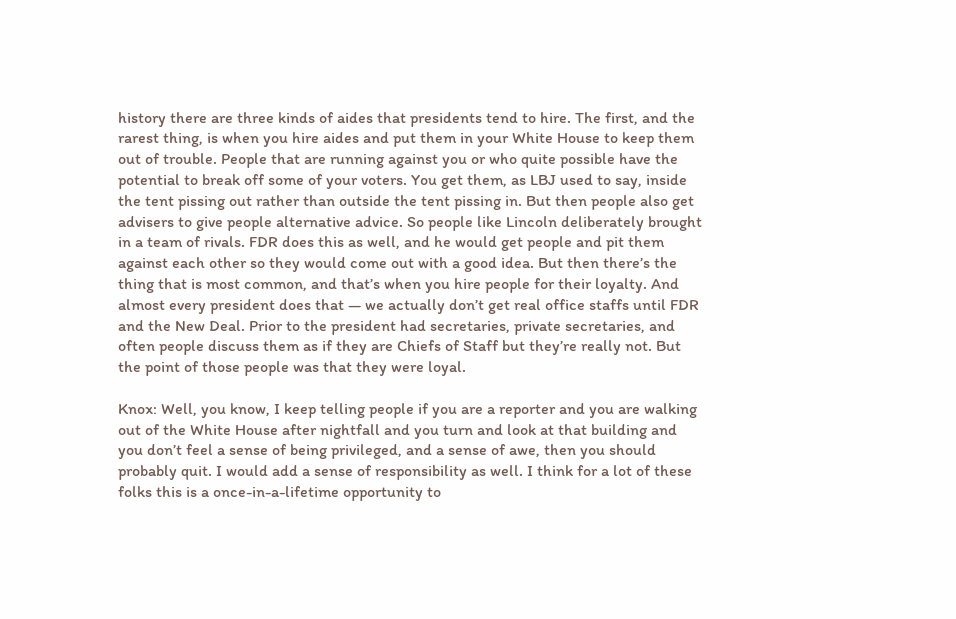history there are three kinds of aides that presidents tend to hire. The first, and the rarest thing, is when you hire aides and put them in your White House to keep them out of trouble. People that are running against you or who quite possible have the potential to break off some of your voters. You get them, as LBJ used to say, inside the tent pissing out rather than outside the tent pissing in. But then people also get advisers to give people alternative advice. So people like Lincoln deliberately brought in a team of rivals. FDR does this as well, and he would get people and pit them against each other so they would come out with a good idea. But then there’s the thing that is most common, and that’s when you hire people for their loyalty. And almost every president does that — we actually don’t get real office staffs until FDR and the New Deal. Prior to the president had secretaries, private secretaries, and often people discuss them as if they are Chiefs of Staff but they’re really not. But the point of those people was that they were loyal.

Knox: Well, you know, I keep telling people if you are a reporter and you are walking out of the White House after nightfall and you turn and look at that building and you don’t feel a sense of being privileged, and a sense of awe, then you should probably quit. I would add a sense of responsibility as well. I think for a lot of these folks this is a once-in-a-lifetime opportunity to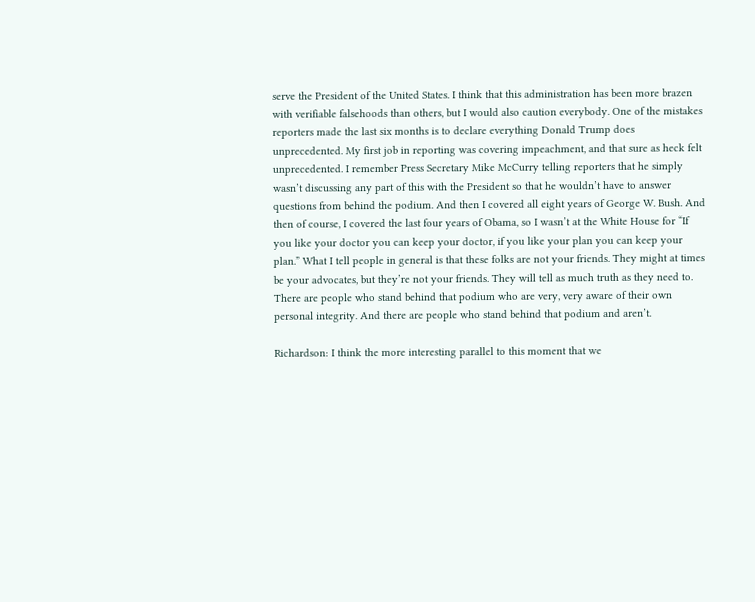serve the President of the United States. I think that this administration has been more brazen with verifiable falsehoods than others, but I would also caution everybody. One of the mistakes reporters made the last six months is to declare everything Donald Trump does unprecedented. My first job in reporting was covering impeachment, and that sure as heck felt unprecedented. I remember Press Secretary Mike McCurry telling reporters that he simply wasn’t discussing any part of this with the President so that he wouldn’t have to answer questions from behind the podium. And then I covered all eight years of George W. Bush. And then of course, I covered the last four years of Obama, so I wasn’t at the White House for “If you like your doctor you can keep your doctor, if you like your plan you can keep your plan.” What I tell people in general is that these folks are not your friends. They might at times be your advocates, but they’re not your friends. They will tell as much truth as they need to. There are people who stand behind that podium who are very, very aware of their own personal integrity. And there are people who stand behind that podium and aren’t.

Richardson: I think the more interesting parallel to this moment that we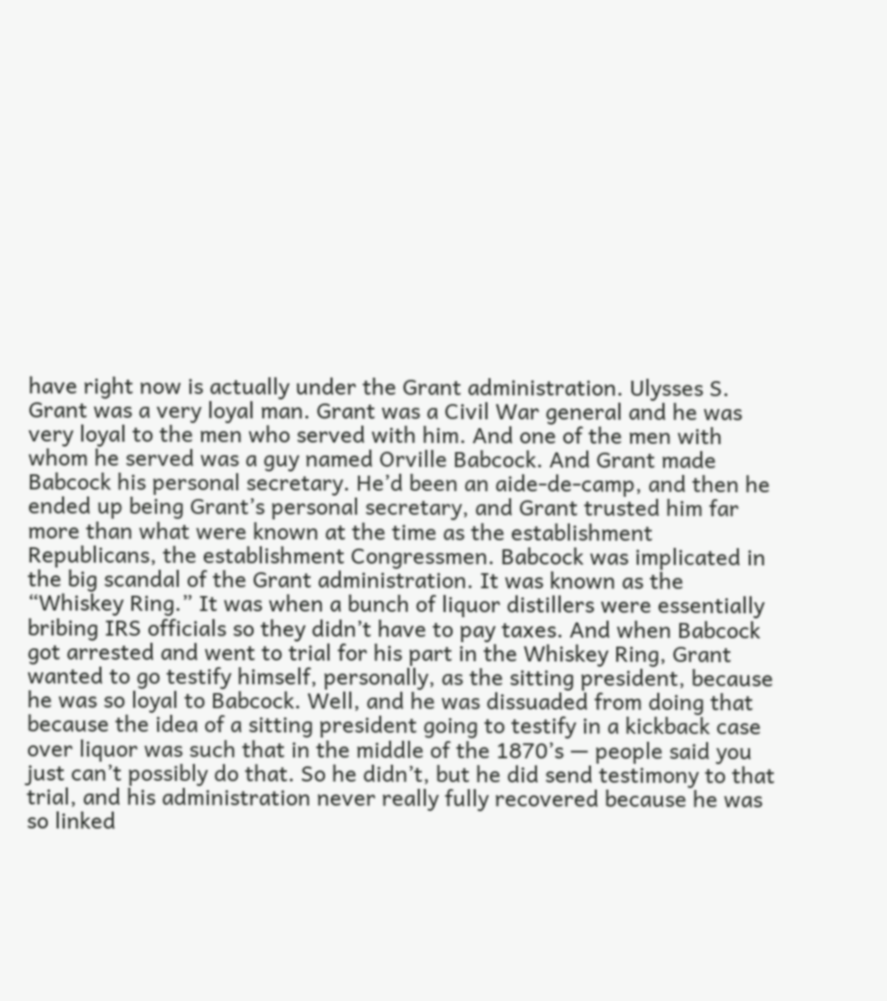have right now is actually under the Grant administration. Ulysses S. Grant was a very loyal man. Grant was a Civil War general and he was very loyal to the men who served with him. And one of the men with whom he served was a guy named Orville Babcock. And Grant made Babcock his personal secretary. He’d been an aide-de-camp, and then he ended up being Grant’s personal secretary, and Grant trusted him far more than what were known at the time as the establishment Republicans, the establishment Congressmen. Babcock was implicated in the big scandal of the Grant administration. It was known as the “Whiskey Ring.” It was when a bunch of liquor distillers were essentially bribing IRS officials so they didn’t have to pay taxes. And when Babcock got arrested and went to trial for his part in the Whiskey Ring, Grant wanted to go testify himself, personally, as the sitting president, because he was so loyal to Babcock. Well, and he was dissuaded from doing that because the idea of a sitting president going to testify in a kickback case over liquor was such that in the middle of the 1870’s — people said you just can’t possibly do that. So he didn’t, but he did send testimony to that trial, and his administration never really fully recovered because he was so linked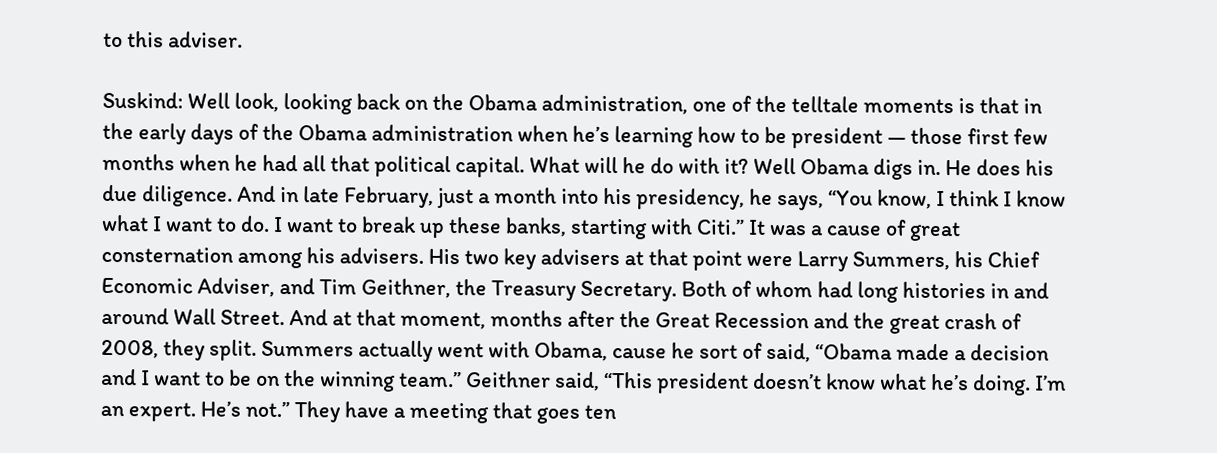to this adviser.

Suskind: Well look, looking back on the Obama administration, one of the telltale moments is that in the early days of the Obama administration when he’s learning how to be president — those first few months when he had all that political capital. What will he do with it? Well Obama digs in. He does his due diligence. And in late February, just a month into his presidency, he says, “You know, I think I know what I want to do. I want to break up these banks, starting with Citi.” It was a cause of great consternation among his advisers. His two key advisers at that point were Larry Summers, his Chief Economic Adviser, and Tim Geithner, the Treasury Secretary. Both of whom had long histories in and around Wall Street. And at that moment, months after the Great Recession and the great crash of 2008, they split. Summers actually went with Obama, cause he sort of said, “Obama made a decision and I want to be on the winning team.” Geithner said, “This president doesn’t know what he’s doing. I’m an expert. He’s not.” They have a meeting that goes ten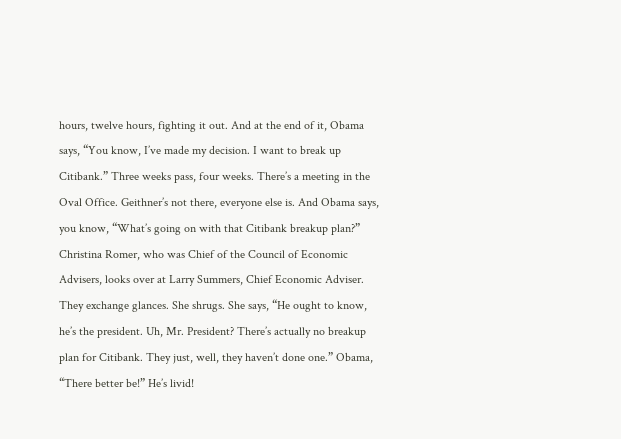hours, twelve hours, fighting it out. And at the end of it, Obama says, “You know, I’ve made my decision. I want to break up Citibank.” Three weeks pass, four weeks. There’s a meeting in the Oval Office. Geithner’s not there, everyone else is. And Obama says, you know, “What’s going on with that Citibank breakup plan?” Christina Romer, who was Chief of the Council of Economic Advisers, looks over at Larry Summers, Chief Economic Adviser. They exchange glances. She shrugs. She says, “He ought to know, he’s the president. Uh, Mr. President? There’s actually no breakup plan for Citibank. They just, well, they haven’t done one.” Obama, “There better be!” He’s livid!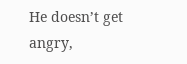He doesn’t get angry,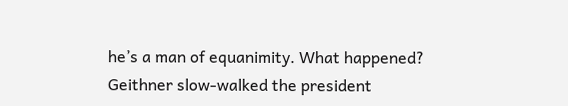he’s a man of equanimity. What happened? Geithner slow-walked the president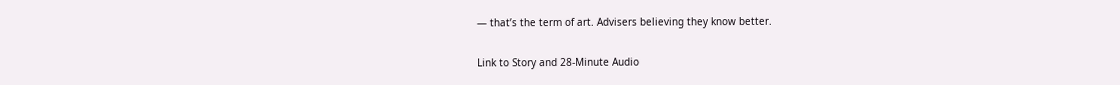— that’s the term of art. Advisers believing they know better.

Link to Story and 28-Minute Audio